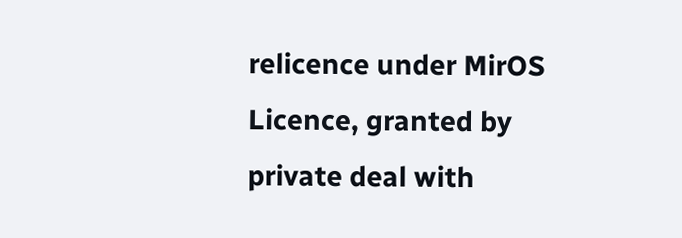relicence under MirOS Licence, granted by private deal with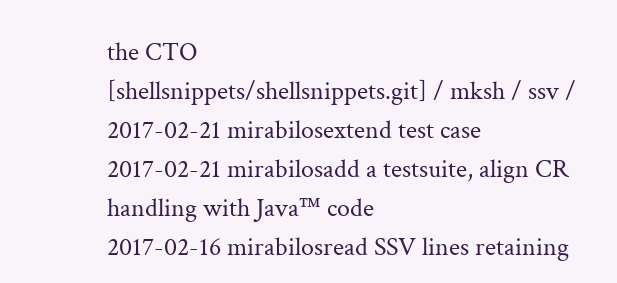the CTO
[shellsnippets/shellsnippets.git] / mksh / ssv /
2017-02-21 mirabilosextend test case
2017-02-21 mirabilosadd a testsuite, align CR handling with Java™ code
2017-02-16 mirabilosread SSV lines retaining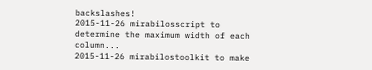backslashes!
2015-11-26 mirabilosscript to determine the maximum width of each column...
2015-11-26 mirabilostoolkit to make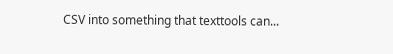CSV into something that texttools can...